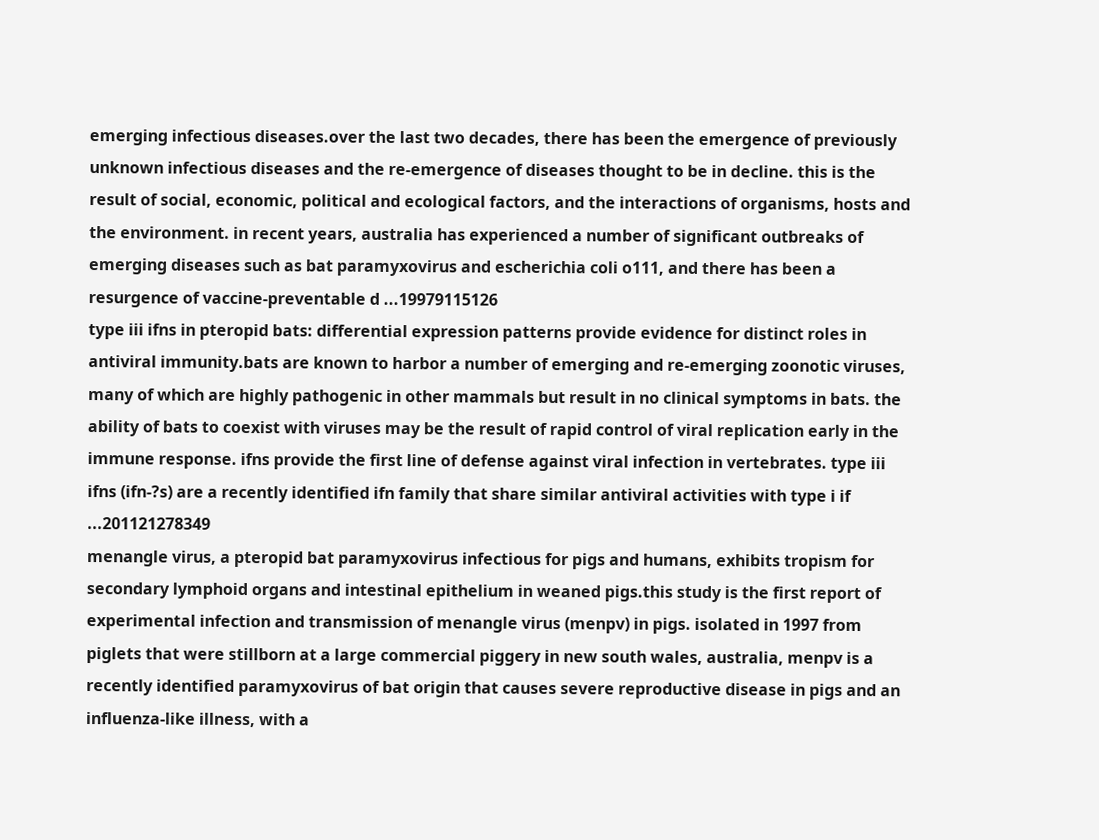emerging infectious diseases.over the last two decades, there has been the emergence of previously unknown infectious diseases and the re-emergence of diseases thought to be in decline. this is the result of social, economic, political and ecological factors, and the interactions of organisms, hosts and the environment. in recent years, australia has experienced a number of significant outbreaks of emerging diseases such as bat paramyxovirus and escherichia coli o111, and there has been a resurgence of vaccine-preventable d ...19979115126
type iii ifns in pteropid bats: differential expression patterns provide evidence for distinct roles in antiviral immunity.bats are known to harbor a number of emerging and re-emerging zoonotic viruses, many of which are highly pathogenic in other mammals but result in no clinical symptoms in bats. the ability of bats to coexist with viruses may be the result of rapid control of viral replication early in the immune response. ifns provide the first line of defense against viral infection in vertebrates. type iii ifns (ifn-?s) are a recently identified ifn family that share similar antiviral activities with type i if ...201121278349
menangle virus, a pteropid bat paramyxovirus infectious for pigs and humans, exhibits tropism for secondary lymphoid organs and intestinal epithelium in weaned pigs.this study is the first report of experimental infection and transmission of menangle virus (menpv) in pigs. isolated in 1997 from piglets that were stillborn at a large commercial piggery in new south wales, australia, menpv is a recently identified paramyxovirus of bat origin that causes severe reproductive disease in pigs and an influenza-like illness, with a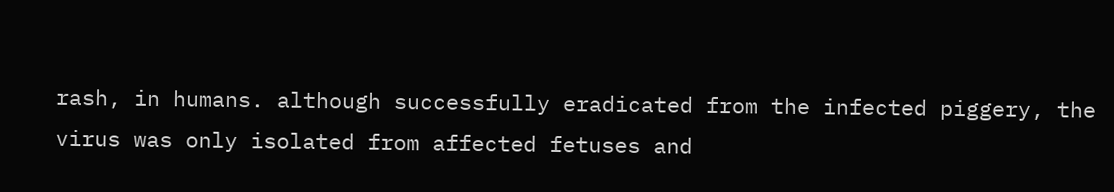rash, in humans. although successfully eradicated from the infected piggery, the virus was only isolated from affected fetuses and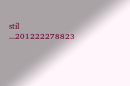stil ...201222278823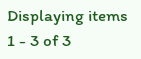Displaying items 1 - 3 of 3